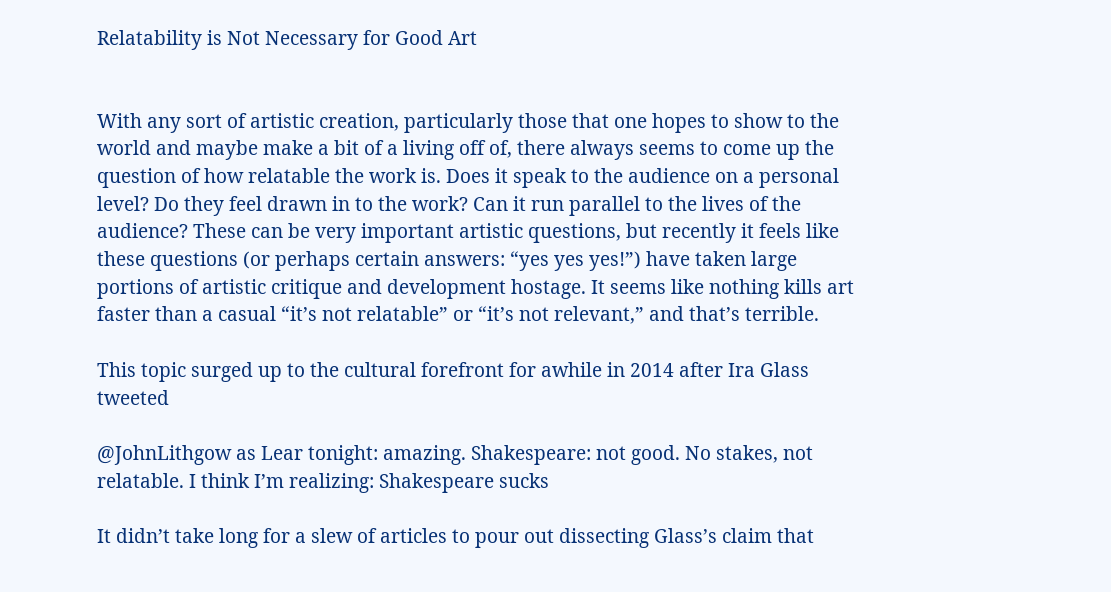Relatability is Not Necessary for Good Art


With any sort of artistic creation, particularly those that one hopes to show to the world and maybe make a bit of a living off of, there always seems to come up the question of how relatable the work is. Does it speak to the audience on a personal level? Do they feel drawn in to the work? Can it run parallel to the lives of the audience? These can be very important artistic questions, but recently it feels like these questions (or perhaps certain answers: “yes yes yes!”) have taken large portions of artistic critique and development hostage. It seems like nothing kills art faster than a casual “it’s not relatable” or “it’s not relevant,” and that’s terrible.

This topic surged up to the cultural forefront for awhile in 2014 after Ira Glass tweeted

@JohnLithgow as Lear tonight: amazing. Shakespeare: not good. No stakes, not relatable. I think I’m realizing: Shakespeare sucks

It didn’t take long for a slew of articles to pour out dissecting Glass’s claim that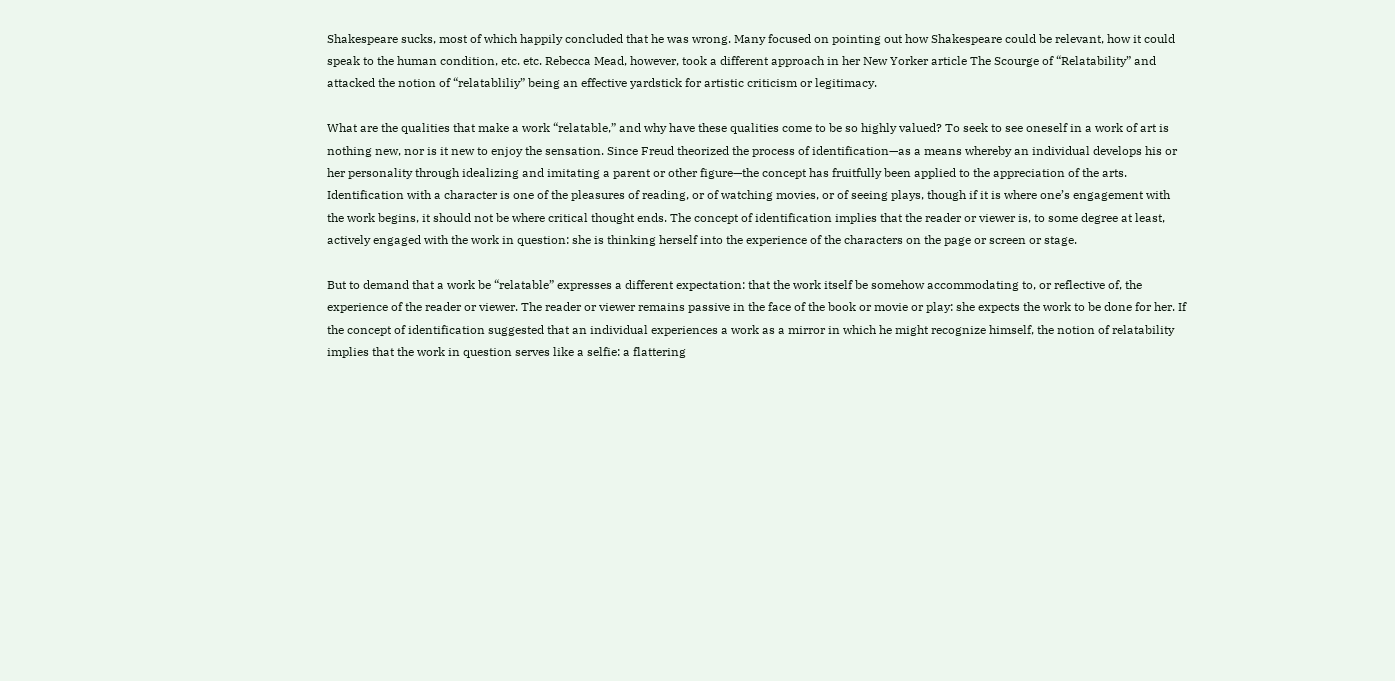Shakespeare sucks, most of which happily concluded that he was wrong. Many focused on pointing out how Shakespeare could be relevant, how it could speak to the human condition, etc. etc. Rebecca Mead, however, took a different approach in her New Yorker article The Scourge of “Relatability” and attacked the notion of “relatabliliy” being an effective yardstick for artistic criticism or legitimacy.

What are the qualities that make a work “relatable,” and why have these qualities come to be so highly valued? To seek to see oneself in a work of art is nothing new, nor is it new to enjoy the sensation. Since Freud theorized the process of identification—as a means whereby an individual develops his or her personality through idealizing and imitating a parent or other figure—the concept has fruitfully been applied to the appreciation of the arts. Identification with a character is one of the pleasures of reading, or of watching movies, or of seeing plays, though if it is where one’s engagement with the work begins, it should not be where critical thought ends. The concept of identification implies that the reader or viewer is, to some degree at least, actively engaged with the work in question: she is thinking herself into the experience of the characters on the page or screen or stage.

But to demand that a work be “relatable” expresses a different expectation: that the work itself be somehow accommodating to, or reflective of, the experience of the reader or viewer. The reader or viewer remains passive in the face of the book or movie or play: she expects the work to be done for her. If the concept of identification suggested that an individual experiences a work as a mirror in which he might recognize himself, the notion of relatability implies that the work in question serves like a selfie: a flattering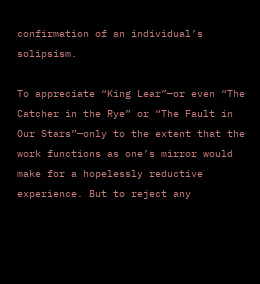confirmation of an individual’s solipsism.

To appreciate “King Lear”—or even “The Catcher in the Rye” or “The Fault in Our Stars”—only to the extent that the work functions as one’s mirror would make for a hopelessly reductive experience. But to reject any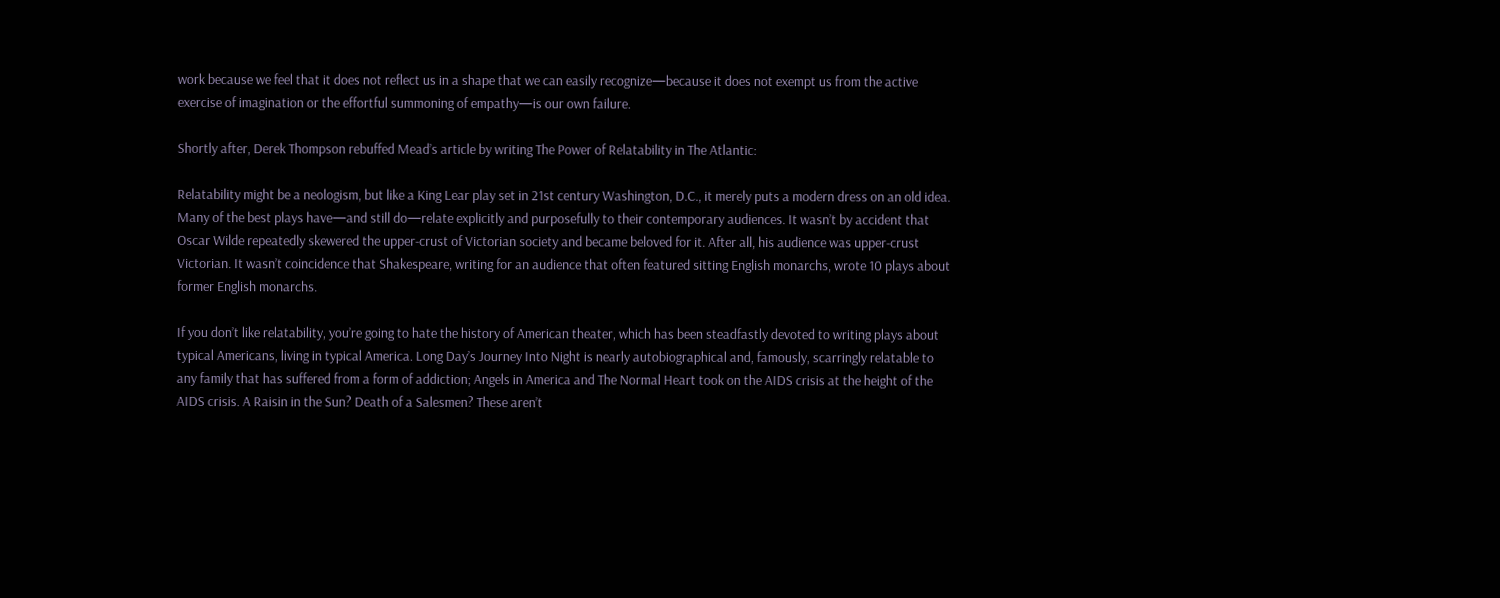work because we feel that it does not reflect us in a shape that we can easily recognize—because it does not exempt us from the active exercise of imagination or the effortful summoning of empathy—is our own failure.

Shortly after, Derek Thompson rebuffed Mead’s article by writing The Power of Relatability in The Atlantic:

Relatability might be a neologism, but like a King Lear play set in 21st century Washington, D.C., it merely puts a modern dress on an old idea. Many of the best plays have—and still do—relate explicitly and purposefully to their contemporary audiences. It wasn’t by accident that Oscar Wilde repeatedly skewered the upper-crust of Victorian society and became beloved for it. After all, his audience was upper-crust Victorian. It wasn’t coincidence that Shakespeare, writing for an audience that often featured sitting English monarchs, wrote 10 plays about former English monarchs.

If you don’t like relatability, you’re going to hate the history of American theater, which has been steadfastly devoted to writing plays about typical Americans, living in typical America. Long Day’s Journey Into Night is nearly autobiographical and, famously, scarringly relatable to any family that has suffered from a form of addiction; Angels in America and The Normal Heart took on the AIDS crisis at the height of the AIDS crisis. A Raisin in the Sun? Death of a Salesmen? These aren’t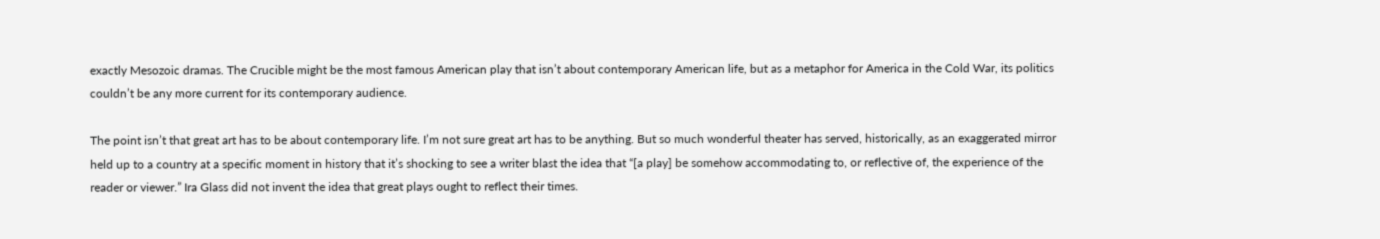exactly Mesozoic dramas. The Crucible might be the most famous American play that isn’t about contemporary American life, but as a metaphor for America in the Cold War, its politics couldn’t be any more current for its contemporary audience.

The point isn’t that great art has to be about contemporary life. I’m not sure great art has to be anything. But so much wonderful theater has served, historically, as an exaggerated mirror held up to a country at a specific moment in history that it’s shocking to see a writer blast the idea that “[a play] be somehow accommodating to, or reflective of, the experience of the reader or viewer.” Ira Glass did not invent the idea that great plays ought to reflect their times.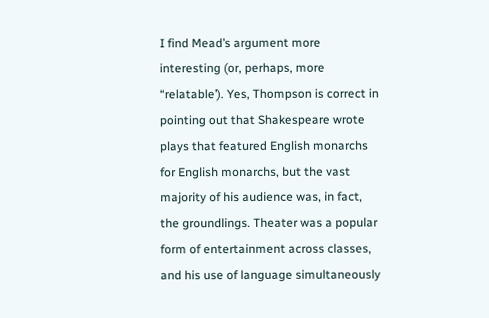I find Mead’s argument more interesting (or, perhaps, more “relatable’). Yes, Thompson is correct in pointing out that Shakespeare wrote plays that featured English monarchs for English monarchs, but the vast majority of his audience was, in fact, the groundlings. Theater was a popular form of entertainment across classes, and his use of language simultaneously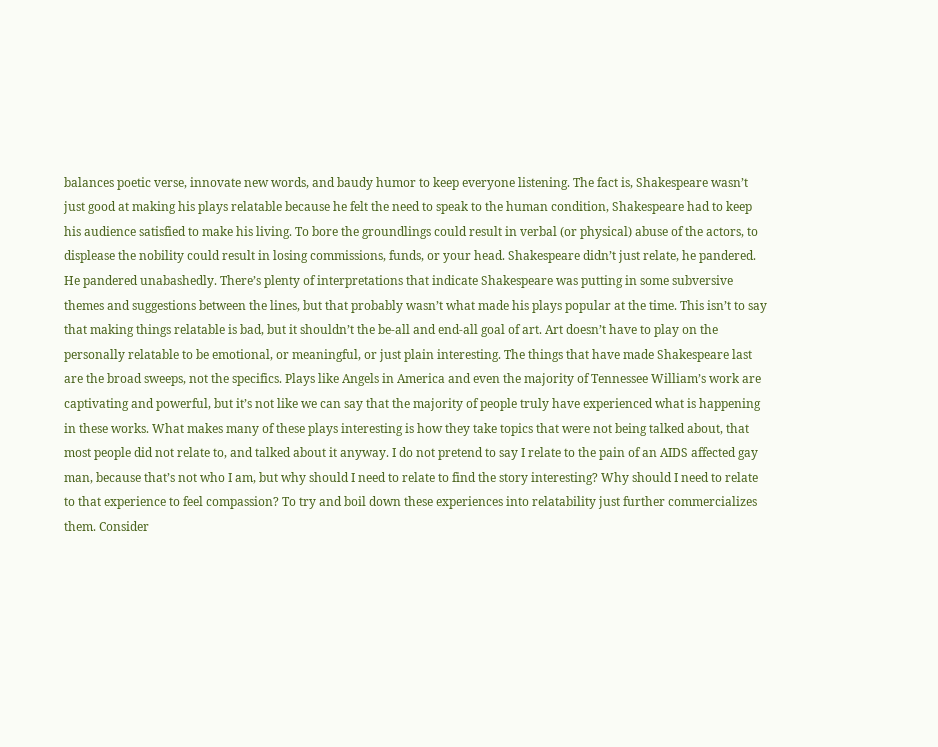balances poetic verse, innovate new words, and baudy humor to keep everyone listening. The fact is, Shakespeare wasn’t just good at making his plays relatable because he felt the need to speak to the human condition, Shakespeare had to keep his audience satisfied to make his living. To bore the groundlings could result in verbal (or physical) abuse of the actors, to displease the nobility could result in losing commissions, funds, or your head. Shakespeare didn’t just relate, he pandered. He pandered unabashedly. There’s plenty of interpretations that indicate Shakespeare was putting in some subversive themes and suggestions between the lines, but that probably wasn’t what made his plays popular at the time. This isn’t to say that making things relatable is bad, but it shouldn’t the be-all and end-all goal of art. Art doesn’t have to play on the personally relatable to be emotional, or meaningful, or just plain interesting. The things that have made Shakespeare last are the broad sweeps, not the specifics. Plays like Angels in America and even the majority of Tennessee William’s work are captivating and powerful, but it’s not like we can say that the majority of people truly have experienced what is happening in these works. What makes many of these plays interesting is how they take topics that were not being talked about, that most people did not relate to, and talked about it anyway. I do not pretend to say I relate to the pain of an AIDS affected gay man, because that’s not who I am, but why should I need to relate to find the story interesting? Why should I need to relate to that experience to feel compassion? To try and boil down these experiences into relatability just further commercializes them. Consider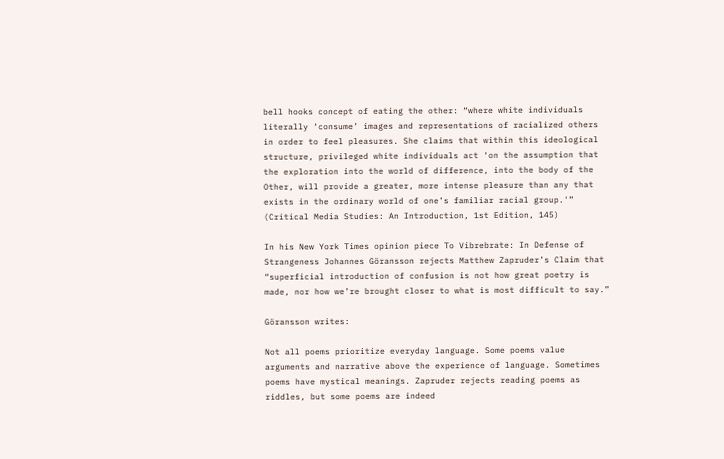bell hooks concept of eating the other: “where white individuals literally ‘consume’ images and representations of racialized others in order to feel pleasures. She claims that within this ideological structure, privileged white individuals act ‘on the assumption that the exploration into the world of difference, into the body of the Other, will provide a greater, more intense pleasure than any that exists in the ordinary world of one’s familiar racial group.'” (Critical Media Studies: An Introduction, 1st Edition, 145)

In his New York Times opinion piece To Vibrebrate: In Defense of Strangeness Johannes Göransson rejects Matthew Zapruder’s Claim that “superficial introduction of confusion is not how great poetry is made, nor how we’re brought closer to what is most difficult to say.”

Göransson writes:

Not all poems prioritize everyday language. Some poems value arguments and narrative above the experience of language. Sometimes poems have mystical meanings. Zapruder rejects reading poems as riddles, but some poems are indeed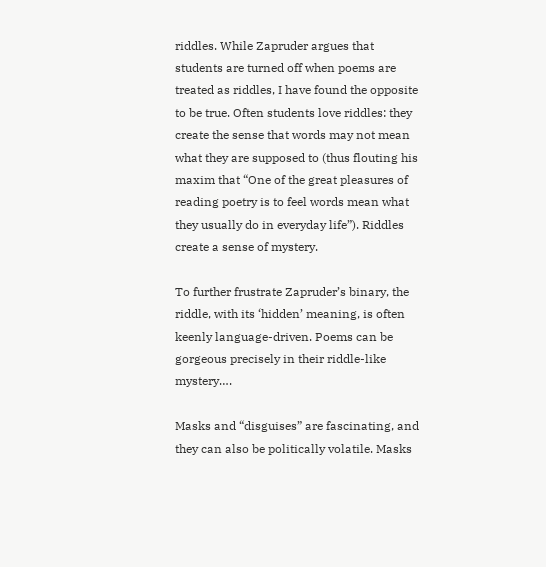riddles. While Zapruder argues that students are turned off when poems are treated as riddles, I have found the opposite to be true. Often students love riddles: they create the sense that words may not mean what they are supposed to (thus flouting his maxim that “One of the great pleasures of reading poetry is to feel words mean what they usually do in everyday life”). Riddles create a sense of mystery.

To further frustrate Zapruder’s binary, the riddle, with its ‘hidden’ meaning, is often keenly language-driven. Poems can be gorgeous precisely in their riddle-like mystery….

Masks and “disguises” are fascinating, and they can also be politically volatile. Masks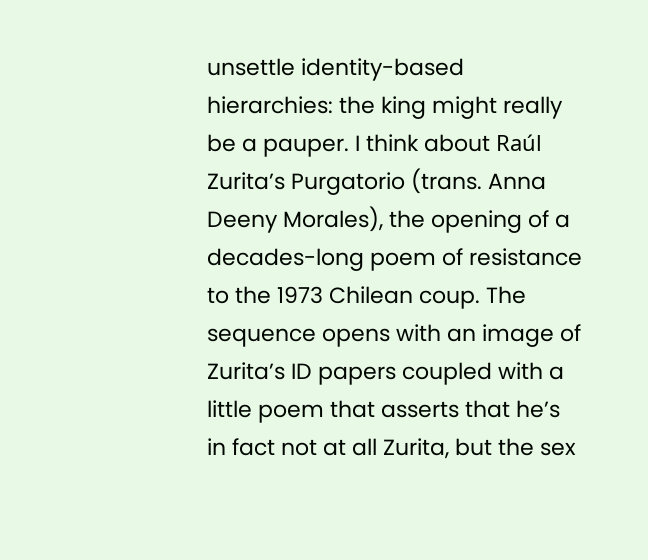unsettle identity-based hierarchies: the king might really be a pauper. I think about Raúl Zurita’s Purgatorio (trans. Anna Deeny Morales), the opening of a decades-long poem of resistance to the 1973 Chilean coup. The sequence opens with an image of Zurita’s ID papers coupled with a little poem that asserts that he’s in fact not at all Zurita, but the sex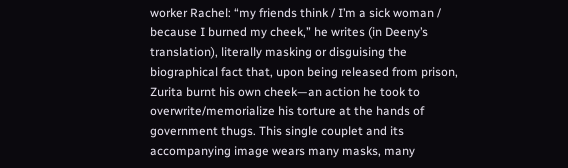worker Rachel: “my friends think / I’m a sick woman / because I burned my cheek,” he writes (in Deeny’s translation), literally masking or disguising the biographical fact that, upon being released from prison, Zurita burnt his own cheek—an action he took to overwrite/memorialize his torture at the hands of government thugs. This single couplet and its accompanying image wears many masks, many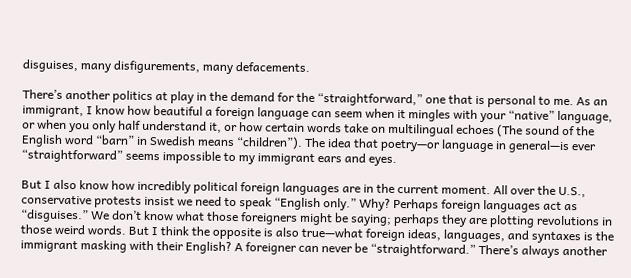disguises, many disfigurements, many defacements.

There’s another politics at play in the demand for the “straightforward,” one that is personal to me. As an immigrant, I know how beautiful a foreign language can seem when it mingles with your “native” language, or when you only half understand it, or how certain words take on multilingual echoes (The sound of the English word “barn” in Swedish means “children”). The idea that poetry—or language in general—is ever “straightforward” seems impossible to my immigrant ears and eyes.

But I also know how incredibly political foreign languages are in the current moment. All over the U.S., conservative protests insist we need to speak “English only.” Why? Perhaps foreign languages act as “disguises.” We don’t know what those foreigners might be saying; perhaps they are plotting revolutions in those weird words. But I think the opposite is also true—what foreign ideas, languages, and syntaxes is the immigrant masking with their English? A foreigner can never be “straightforward.” There’s always another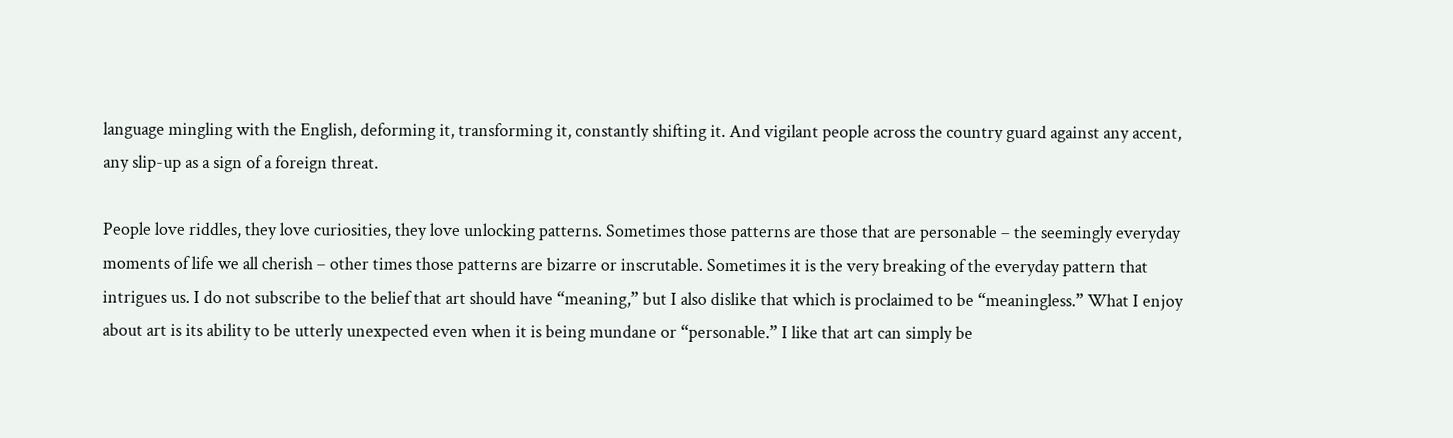language mingling with the English, deforming it, transforming it, constantly shifting it. And vigilant people across the country guard against any accent, any slip-up as a sign of a foreign threat.

People love riddles, they love curiosities, they love unlocking patterns. Sometimes those patterns are those that are personable – the seemingly everyday moments of life we all cherish – other times those patterns are bizarre or inscrutable. Sometimes it is the very breaking of the everyday pattern that intrigues us. I do not subscribe to the belief that art should have “meaning,” but I also dislike that which is proclaimed to be “meaningless.” What I enjoy about art is its ability to be utterly unexpected even when it is being mundane or “personable.” I like that art can simply be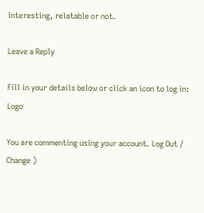interesting, relatable or not.

Leave a Reply

Fill in your details below or click an icon to log in: Logo

You are commenting using your account. Log Out /  Change )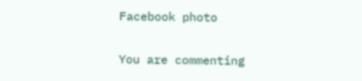Facebook photo

You are commenting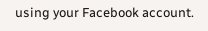using your Facebook account.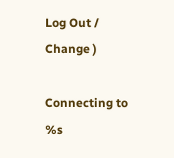Log Out /  Change )

Connecting to %s